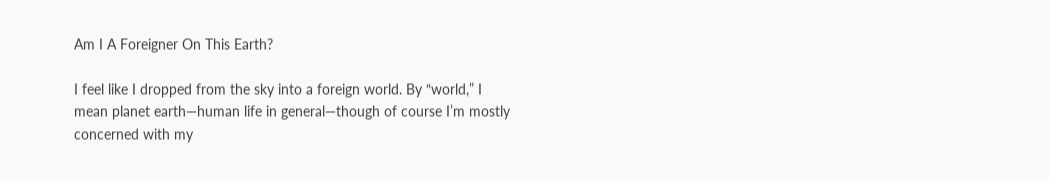Am I A Foreigner On This Earth?

I feel like I dropped from the sky into a foreign world. By “world,” I mean planet earth—human life in general—though of course I’m mostly concerned with my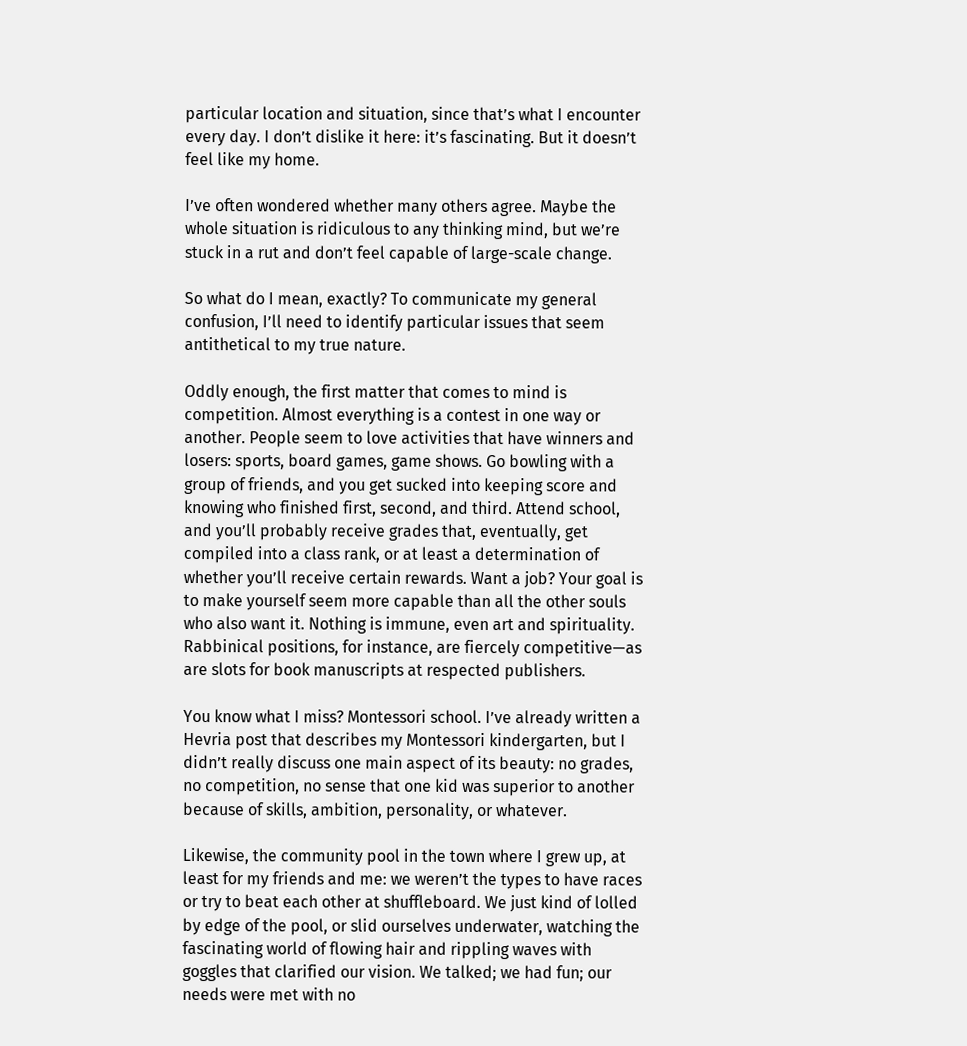particular location and situation, since that’s what I encounter every day. I don’t dislike it here: it’s fascinating. But it doesn’t feel like my home.

I’ve often wondered whether many others agree. Maybe the whole situation is ridiculous to any thinking mind, but we’re stuck in a rut and don’t feel capable of large-scale change.

So what do I mean, exactly? To communicate my general confusion, I’ll need to identify particular issues that seem antithetical to my true nature.

Oddly enough, the first matter that comes to mind is competition. Almost everything is a contest in one way or another. People seem to love activities that have winners and losers: sports, board games, game shows. Go bowling with a group of friends, and you get sucked into keeping score and knowing who finished first, second, and third. Attend school, and you’ll probably receive grades that, eventually, get compiled into a class rank, or at least a determination of whether you’ll receive certain rewards. Want a job? Your goal is to make yourself seem more capable than all the other souls who also want it. Nothing is immune, even art and spirituality. Rabbinical positions, for instance, are fiercely competitive—as are slots for book manuscripts at respected publishers.

You know what I miss? Montessori school. I’ve already written a Hevria post that describes my Montessori kindergarten, but I didn’t really discuss one main aspect of its beauty: no grades, no competition, no sense that one kid was superior to another because of skills, ambition, personality, or whatever.

Likewise, the community pool in the town where I grew up, at least for my friends and me: we weren’t the types to have races or try to beat each other at shuffleboard. We just kind of lolled by edge of the pool, or slid ourselves underwater, watching the fascinating world of flowing hair and rippling waves with goggles that clarified our vision. We talked; we had fun; our needs were met with no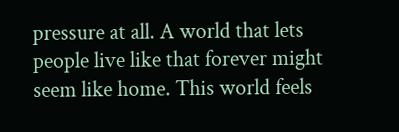pressure at all. A world that lets people live like that forever might seem like home. This world feels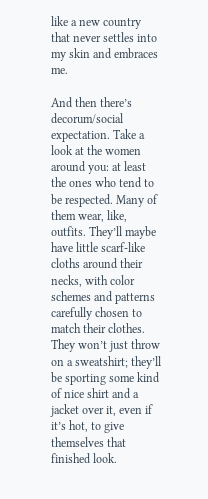like a new country that never settles into my skin and embraces me.

And then there’s decorum/social expectation. Take a look at the women around you: at least the ones who tend to be respected. Many of them wear, like, outfits. They’ll maybe have little scarf-like cloths around their necks, with color schemes and patterns carefully chosen to match their clothes. They won’t just throw on a sweatshirt; they’ll be sporting some kind of nice shirt and a jacket over it, even if it’s hot, to give themselves that finished look.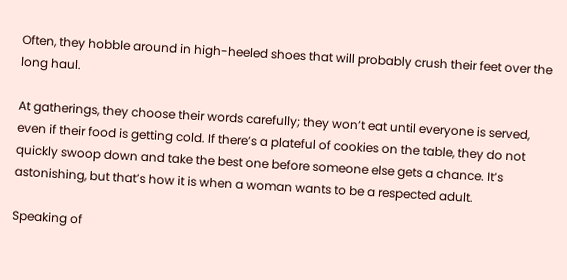Often, they hobble around in high-heeled shoes that will probably crush their feet over the long haul.

At gatherings, they choose their words carefully; they won’t eat until everyone is served, even if their food is getting cold. If there’s a plateful of cookies on the table, they do not quickly swoop down and take the best one before someone else gets a chance. It’s astonishing, but that’s how it is when a woman wants to be a respected adult.

Speaking of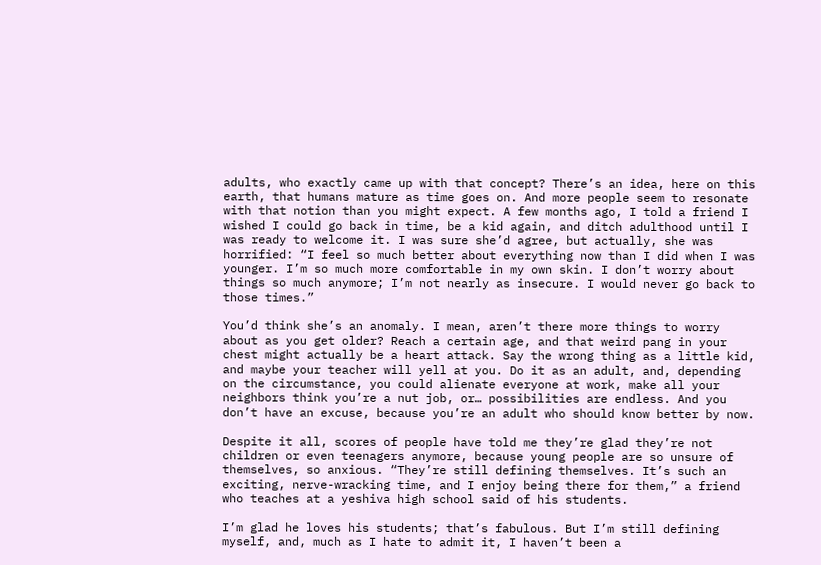adults, who exactly came up with that concept? There’s an idea, here on this earth, that humans mature as time goes on. And more people seem to resonate with that notion than you might expect. A few months ago, I told a friend I wished I could go back in time, be a kid again, and ditch adulthood until I was ready to welcome it. I was sure she’d agree, but actually, she was horrified: “I feel so much better about everything now than I did when I was younger. I’m so much more comfortable in my own skin. I don’t worry about things so much anymore; I’m not nearly as insecure. I would never go back to those times.”

You’d think she’s an anomaly. I mean, aren’t there more things to worry about as you get older? Reach a certain age, and that weird pang in your chest might actually be a heart attack. Say the wrong thing as a little kid, and maybe your teacher will yell at you. Do it as an adult, and, depending on the circumstance, you could alienate everyone at work, make all your neighbors think you’re a nut job, or… possibilities are endless. And you don’t have an excuse, because you’re an adult who should know better by now.

Despite it all, scores of people have told me they’re glad they’re not children or even teenagers anymore, because young people are so unsure of themselves, so anxious. “They’re still defining themselves. It’s such an exciting, nerve-wracking time, and I enjoy being there for them,” a friend who teaches at a yeshiva high school said of his students.

I’m glad he loves his students; that’s fabulous. But I’m still defining myself, and, much as I hate to admit it, I haven’t been a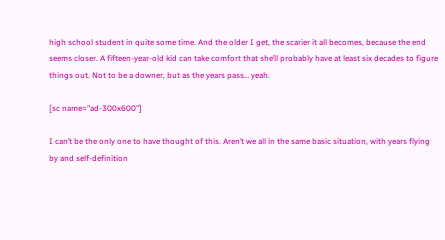high school student in quite some time. And the older I get, the scarier it all becomes, because the end seems closer. A fifteen-year-old kid can take comfort that she’ll probably have at least six decades to figure things out. Not to be a downer, but as the years pass… yeah.

[sc name="ad-300x600"]

I can’t be the only one to have thought of this. Aren’t we all in the same basic situation, with years flying by and self-definition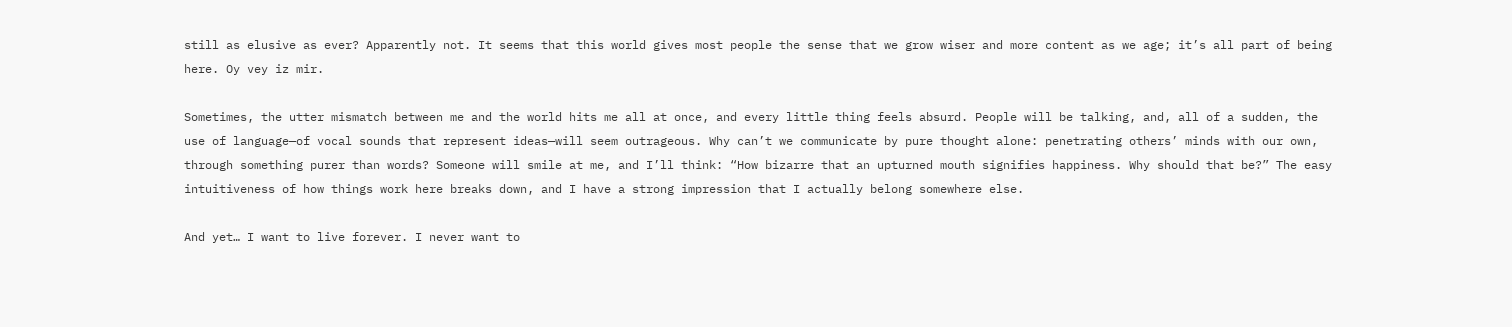still as elusive as ever? Apparently not. It seems that this world gives most people the sense that we grow wiser and more content as we age; it’s all part of being here. Oy vey iz mir.

Sometimes, the utter mismatch between me and the world hits me all at once, and every little thing feels absurd. People will be talking, and, all of a sudden, the use of language—of vocal sounds that represent ideas—will seem outrageous. Why can’t we communicate by pure thought alone: penetrating others’ minds with our own, through something purer than words? Someone will smile at me, and I’ll think: “How bizarre that an upturned mouth signifies happiness. Why should that be?” The easy intuitiveness of how things work here breaks down, and I have a strong impression that I actually belong somewhere else.

And yet… I want to live forever. I never want to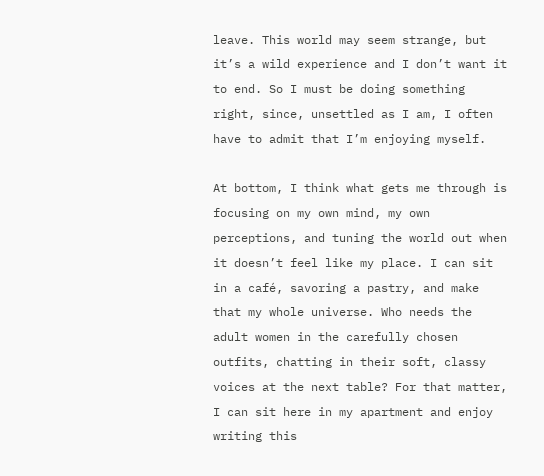leave. This world may seem strange, but it’s a wild experience and I don’t want it to end. So I must be doing something right, since, unsettled as I am, I often have to admit that I’m enjoying myself.

At bottom, I think what gets me through is focusing on my own mind, my own perceptions, and tuning the world out when it doesn’t feel like my place. I can sit in a café, savoring a pastry, and make that my whole universe. Who needs the adult women in the carefully chosen outfits, chatting in their soft, classy voices at the next table? For that matter, I can sit here in my apartment and enjoy writing this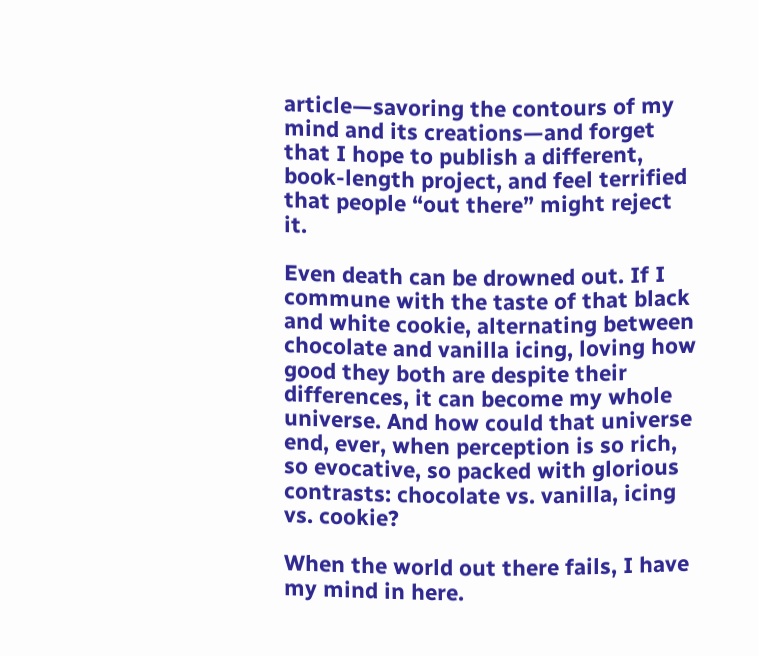article—savoring the contours of my mind and its creations—and forget that I hope to publish a different, book-length project, and feel terrified that people “out there” might reject it.

Even death can be drowned out. If I commune with the taste of that black and white cookie, alternating between chocolate and vanilla icing, loving how good they both are despite their differences, it can become my whole universe. And how could that universe end, ever, when perception is so rich, so evocative, so packed with glorious contrasts: chocolate vs. vanilla, icing vs. cookie?

When the world out there fails, I have my mind in here.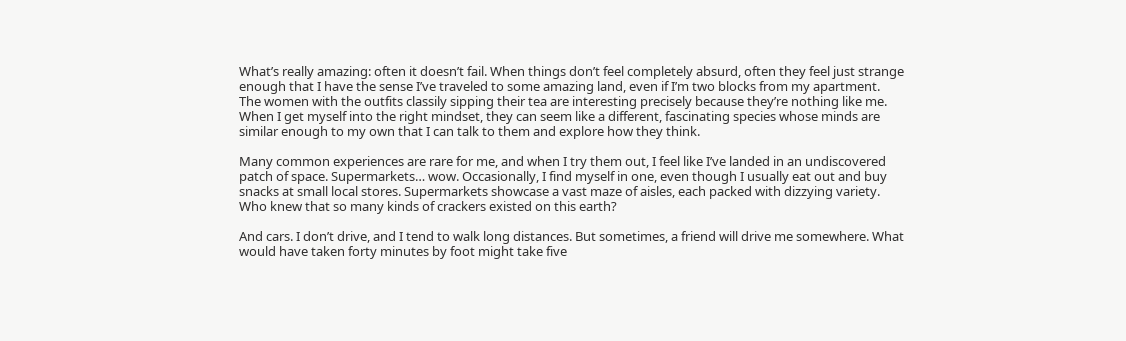What’s really amazing: often it doesn’t fail. When things don’t feel completely absurd, often they feel just strange enough that I have the sense I’ve traveled to some amazing land, even if I’m two blocks from my apartment. The women with the outfits classily sipping their tea are interesting precisely because they’re nothing like me. When I get myself into the right mindset, they can seem like a different, fascinating species whose minds are similar enough to my own that I can talk to them and explore how they think.

Many common experiences are rare for me, and when I try them out, I feel like I’ve landed in an undiscovered patch of space. Supermarkets… wow. Occasionally, I find myself in one, even though I usually eat out and buy snacks at small local stores. Supermarkets showcase a vast maze of aisles, each packed with dizzying variety. Who knew that so many kinds of crackers existed on this earth?

And cars. I don’t drive, and I tend to walk long distances. But sometimes, a friend will drive me somewhere. What would have taken forty minutes by foot might take five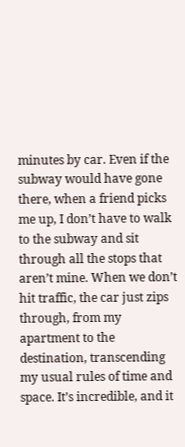minutes by car. Even if the subway would have gone there, when a friend picks me up, I don’t have to walk to the subway and sit through all the stops that aren’t mine. When we don’t hit traffic, the car just zips through, from my apartment to the destination, transcending my usual rules of time and space. It’s incredible, and it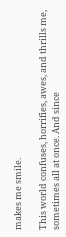makes me smile.

This world confuses, horrifies, awes, and thrills me, sometimes all at once. And since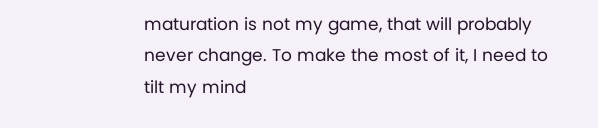maturation is not my game, that will probably never change. To make the most of it, I need to tilt my mind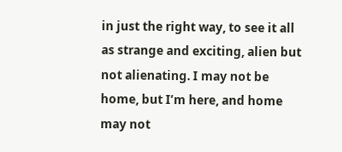in just the right way, to see it all as strange and exciting, alien but not alienating. I may not be home, but I’m here, and home may not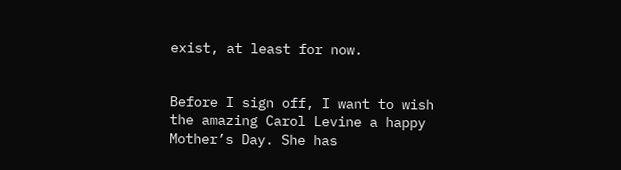exist, at least for now.


Before I sign off, I want to wish the amazing Carol Levine a happy Mother’s Day. She has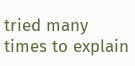tried many times to explain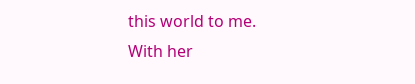this world to me. With her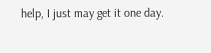help, I just may get it one day.